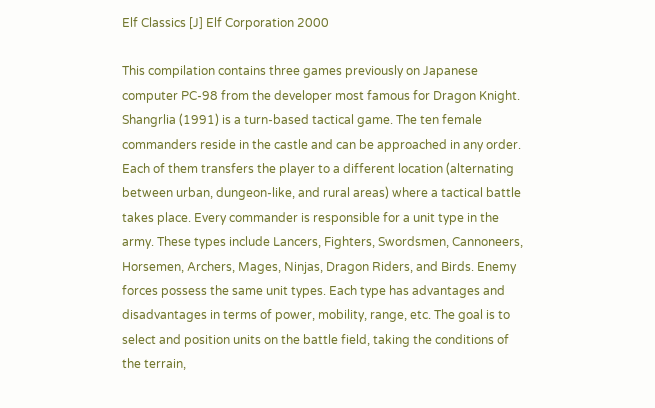Elf Classics [J] Elf Corporation 2000

This compilation contains three games previously on Japanese computer PC-98 from the developer most famous for Dragon Knight. Shangrlia (1991) is a turn-based tactical game. The ten female commanders reside in the castle and can be approached in any order. Each of them transfers the player to a different location (alternating between urban, dungeon-like, and rural areas) where a tactical battle takes place. Every commander is responsible for a unit type in the army. These types include Lancers, Fighters, Swordsmen, Cannoneers, Horsemen, Archers, Mages, Ninjas, Dragon Riders, and Birds. Enemy forces possess the same unit types. Each type has advantages and disadvantages in terms of power, mobility, range, etc. The goal is to select and position units on the battle field, taking the conditions of the terrain,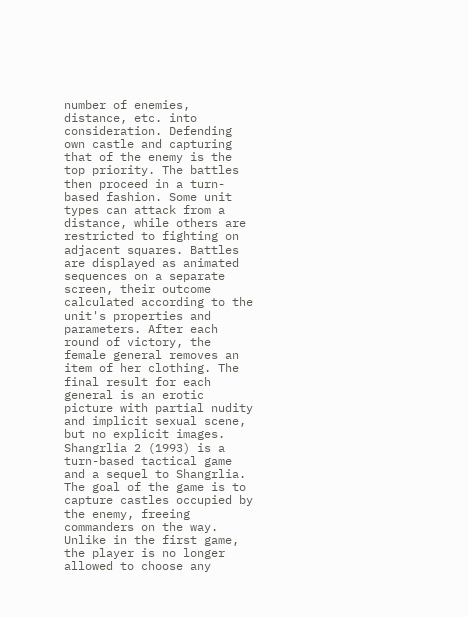number of enemies, distance, etc. into consideration. Defending own castle and capturing that of the enemy is the top priority. The battles then proceed in a turn-based fashion. Some unit types can attack from a distance, while others are restricted to fighting on adjacent squares. Battles are displayed as animated sequences on a separate screen, their outcome calculated according to the unit's properties and parameters. After each round of victory, the female general removes an item of her clothing. The final result for each general is an erotic picture with partial nudity and implicit sexual scene, but no explicit images. Shangrlia 2 (1993) is a turn-based tactical game and a sequel to Shangrlia. The goal of the game is to capture castles occupied by the enemy, freeing commanders on the way. Unlike in the first game, the player is no longer allowed to choose any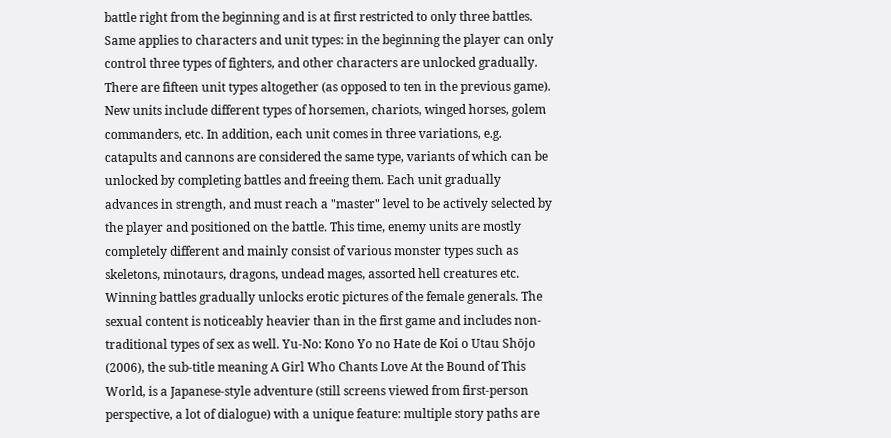battle right from the beginning and is at first restricted to only three battles. Same applies to characters and unit types: in the beginning the player can only control three types of fighters, and other characters are unlocked gradually. There are fifteen unit types altogether (as opposed to ten in the previous game). New units include different types of horsemen, chariots, winged horses, golem commanders, etc. In addition, each unit comes in three variations, e.g. catapults and cannons are considered the same type, variants of which can be unlocked by completing battles and freeing them. Each unit gradually advances in strength, and must reach a "master" level to be actively selected by the player and positioned on the battle. This time, enemy units are mostly completely different and mainly consist of various monster types such as skeletons, minotaurs, dragons, undead mages, assorted hell creatures etc. Winning battles gradually unlocks erotic pictures of the female generals. The sexual content is noticeably heavier than in the first game and includes non-traditional types of sex as well. Yu-No: Kono Yo no Hate de Koi o Utau Shōjo (2006), the sub-title meaning A Girl Who Chants Love At the Bound of This World, is a Japanese-style adventure (still screens viewed from first-person perspective, a lot of dialogue) with a unique feature: multiple story paths are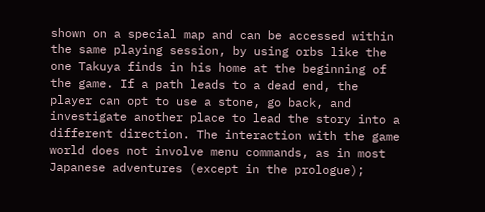shown on a special map and can be accessed within the same playing session, by using orbs like the one Takuya finds in his home at the beginning of the game. If a path leads to a dead end, the player can opt to use a stone, go back, and investigate another place to lead the story into a different direction. The interaction with the game world does not involve menu commands, as in most Japanese adventures (except in the prologue);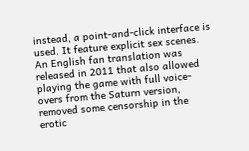instead, a point-and-click interface is used. It feature explicit sex scenes. An English fan translation was released in 2011 that also allowed playing the game with full voice-overs from the Saturn version, removed some censorship in the erotic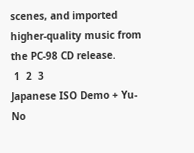scenes, and imported higher-quality music from the PC-98 CD release.
 1  2  3
Japanese ISO Demo + Yu-No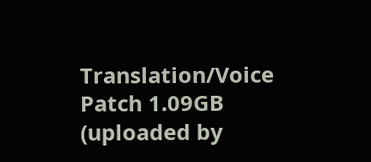Translation/Voice Patch 1.09GB (uploaded by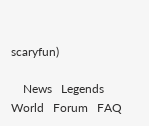scaryfun)

    News   Legends World   Forum   FAQ